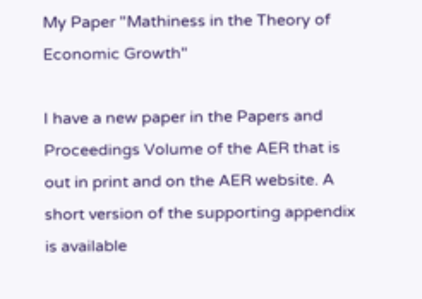My Paper "Mathiness in the Theory of Economic Growth"

I have a new paper in the Papers and Proceedings Volume of the AER that is out in print and on the AER website. A short version of the supporting appendix is available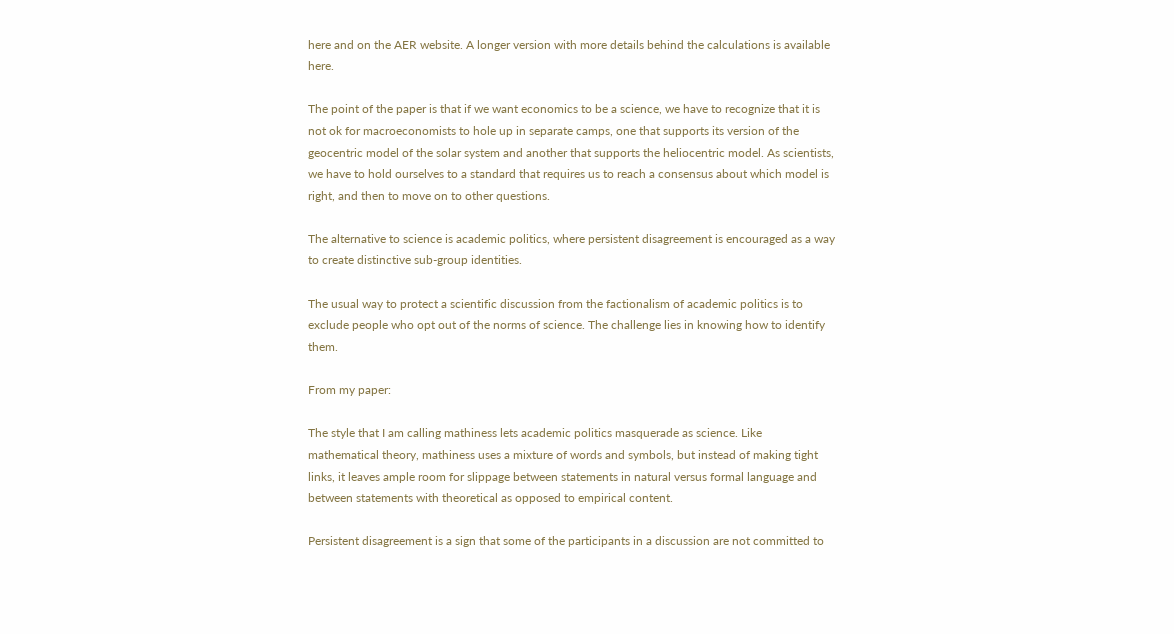here and on the AER website. A longer version with more details behind the calculations is available here.

The point of the paper is that if we want economics to be a science, we have to recognize that it is not ok for macroeconomists to hole up in separate camps, one that supports its version of the geocentric model of the solar system and another that supports the heliocentric model. As scientists, we have to hold ourselves to a standard that requires us to reach a consensus about which model is right, and then to move on to other questions.

The alternative to science is academic politics, where persistent disagreement is encouraged as a way to create distinctive sub-group identities.

The usual way to protect a scientific discussion from the factionalism of academic politics is to exclude people who opt out of the norms of science. The challenge lies in knowing how to identify them.

From my paper:

The style that I am calling mathiness lets academic politics masquerade as science. Like mathematical theory, mathiness uses a mixture of words and symbols, but instead of making tight links, it leaves ample room for slippage between statements in natural versus formal language and between statements with theoretical as opposed to empirical content.

Persistent disagreement is a sign that some of the participants in a discussion are not committed to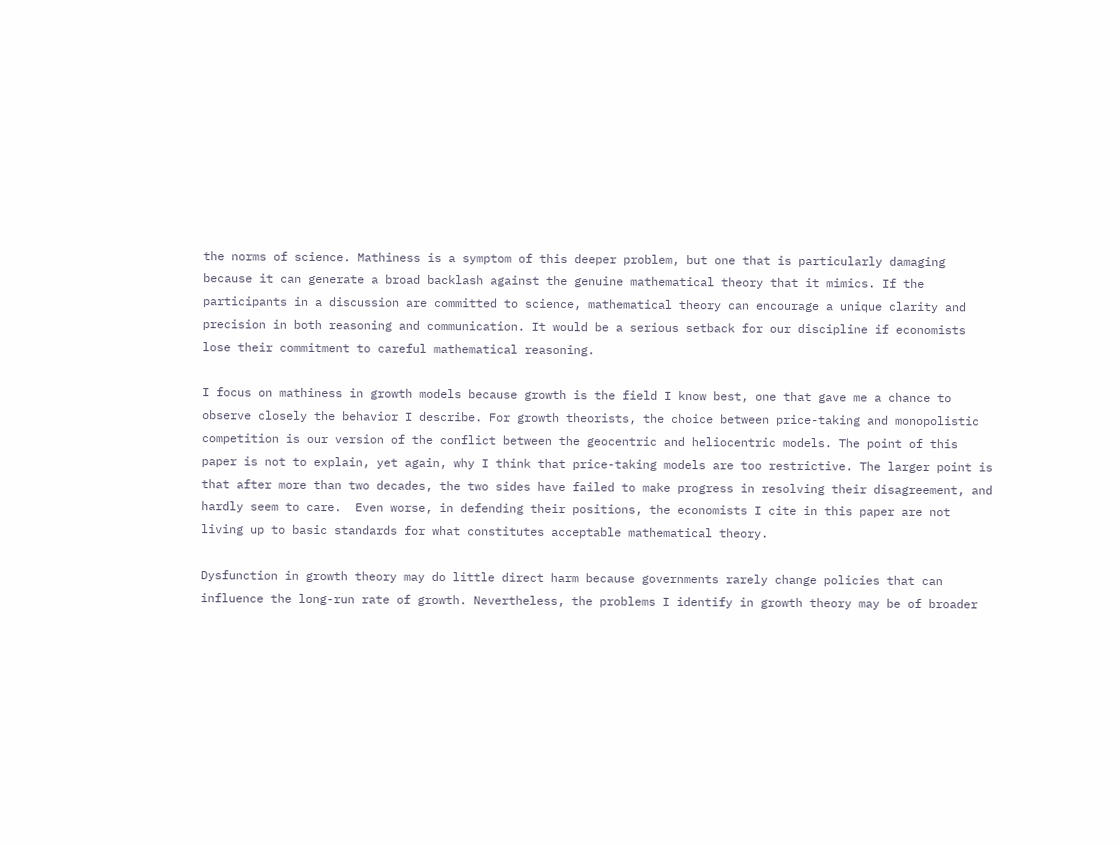the norms of science. Mathiness is a symptom of this deeper problem, but one that is particularly damaging because it can generate a broad backlash against the genuine mathematical theory that it mimics. If the participants in a discussion are committed to science, mathematical theory can encourage a unique clarity and precision in both reasoning and communication. It would be a serious setback for our discipline if economists lose their commitment to careful mathematical reasoning.

I focus on mathiness in growth models because growth is the field I know best, one that gave me a chance to observe closely the behavior I describe. For growth theorists, the choice between price-taking and monopolistic competition is our version of the conflict between the geocentric and heliocentric models. The point of this paper is not to explain, yet again, why I think that price-taking models are too restrictive. The larger point is that after more than two decades, the two sides have failed to make progress in resolving their disagreement, and hardly seem to care.  Even worse, in defending their positions, the economists I cite in this paper are not living up to basic standards for what constitutes acceptable mathematical theory.

Dysfunction in growth theory may do little direct harm because governments rarely change policies that can influence the long-run rate of growth. Nevertheless, the problems I identify in growth theory may be of broader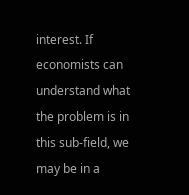interest. If economists can understand what the problem is in this sub-field, we may be in a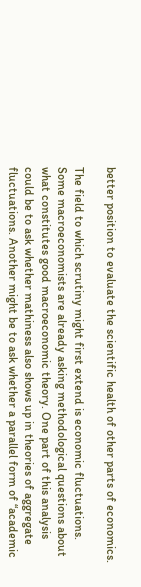better position to evaluate the scientific health of other parts of economics.

The field to which scrutiny might first extend is economic fluctuations. Some macroeconomists are already asking methodological questions about what constitutes good macroeconomic theory. One part of this analysis could be to ask whether mathiness also shows up in theories of aggregate fluctuations. Another might be to ask whether a parallel form of “academic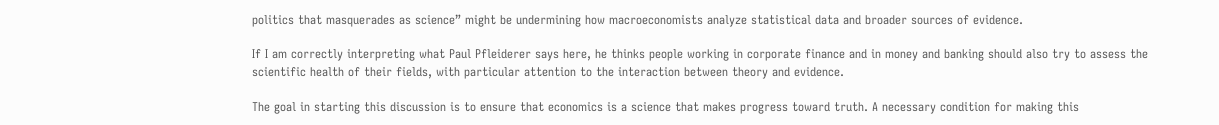politics that masquerades as science” might be undermining how macroeconomists analyze statistical data and broader sources of evidence.

If I am correctly interpreting what Paul Pfleiderer says here, he thinks people working in corporate finance and in money and banking should also try to assess the scientific health of their fields, with particular attention to the interaction between theory and evidence.

The goal in starting this discussion is to ensure that economics is a science that makes progress toward truth. A necessary condition for making this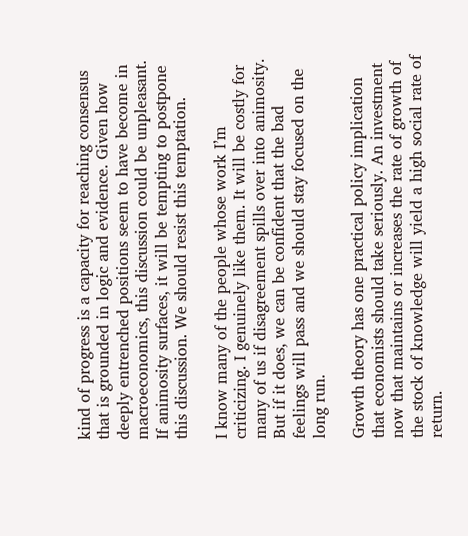kind of progress is a capacity for reaching consensus that is grounded in logic and evidence. Given how deeply entrenched positions seem to have become in macroeconomics, this discussion could be unpleasant. If animosity surfaces, it will be tempting to postpone this discussion. We should resist this temptation.

I know many of the people whose work I’m criticizing. I genuinely like them. It will be costly for many of us if disagreement spills over into animosity. But if it does, we can be confident that the bad feelings will pass and we should stay focused on the long run.

Growth theory has one practical policy implication that economists should take seriously. An investment now that maintains or increases the rate of growth of the stock of knowledge will yield a high social rate of return.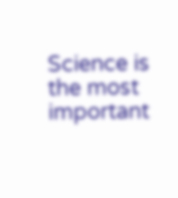Science is the most important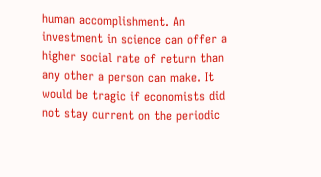human accomplishment. An investment in science can offer a higher social rate of return than any other a person can make. It would be tragic if economists did not stay current on the periodic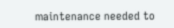maintenance needed to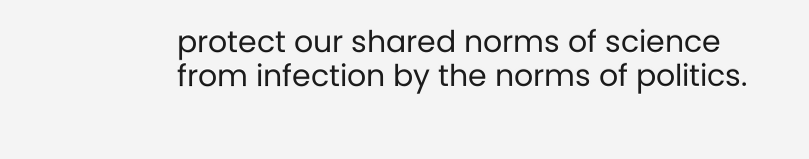protect our shared norms of science from infection by the norms of politics.